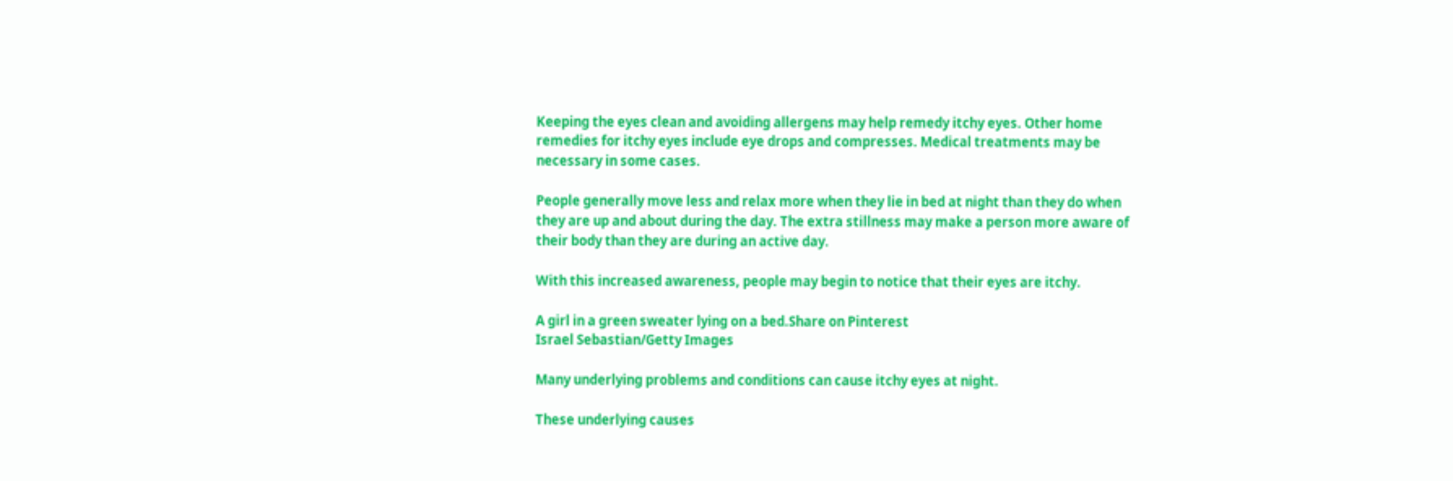Keeping the eyes clean and avoiding allergens may help remedy itchy eyes. Other home remedies for itchy eyes include eye drops and compresses. Medical treatments may be necessary in some cases.

People generally move less and relax more when they lie in bed at night than they do when they are up and about during the day. The extra stillness may make a person more aware of their body than they are during an active day.

With this increased awareness, people may begin to notice that their eyes are itchy.

A girl in a green sweater lying on a bed.Share on Pinterest
Israel Sebastian/Getty Images

Many underlying problems and conditions can cause itchy eyes at night.

These underlying causes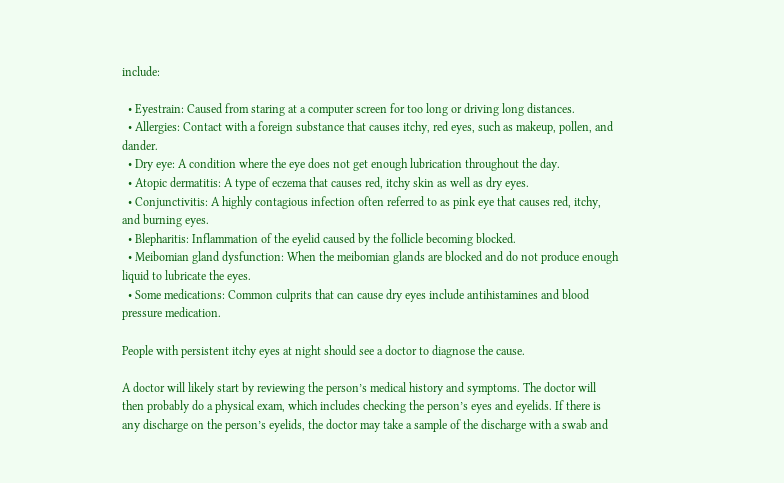include:

  • Eyestrain: Caused from staring at a computer screen for too long or driving long distances.
  • Allergies: Contact with a foreign substance that causes itchy, red eyes, such as makeup, pollen, and dander.
  • Dry eye: A condition where the eye does not get enough lubrication throughout the day.
  • Atopic dermatitis: A type of eczema that causes red, itchy skin as well as dry eyes.
  • Conjunctivitis: A highly contagious infection often referred to as pink eye that causes red, itchy, and burning eyes.
  • Blepharitis: Inflammation of the eyelid caused by the follicle becoming blocked.
  • Meibomian gland dysfunction: When the meibomian glands are blocked and do not produce enough liquid to lubricate the eyes.
  • Some medications: Common culprits that can cause dry eyes include antihistamines and blood pressure medication.

People with persistent itchy eyes at night should see a doctor to diagnose the cause.

A doctor will likely start by reviewing the person’s medical history and symptoms. The doctor will then probably do a physical exam, which includes checking the person’s eyes and eyelids. If there is any discharge on the person’s eyelids, the doctor may take a sample of the discharge with a swab and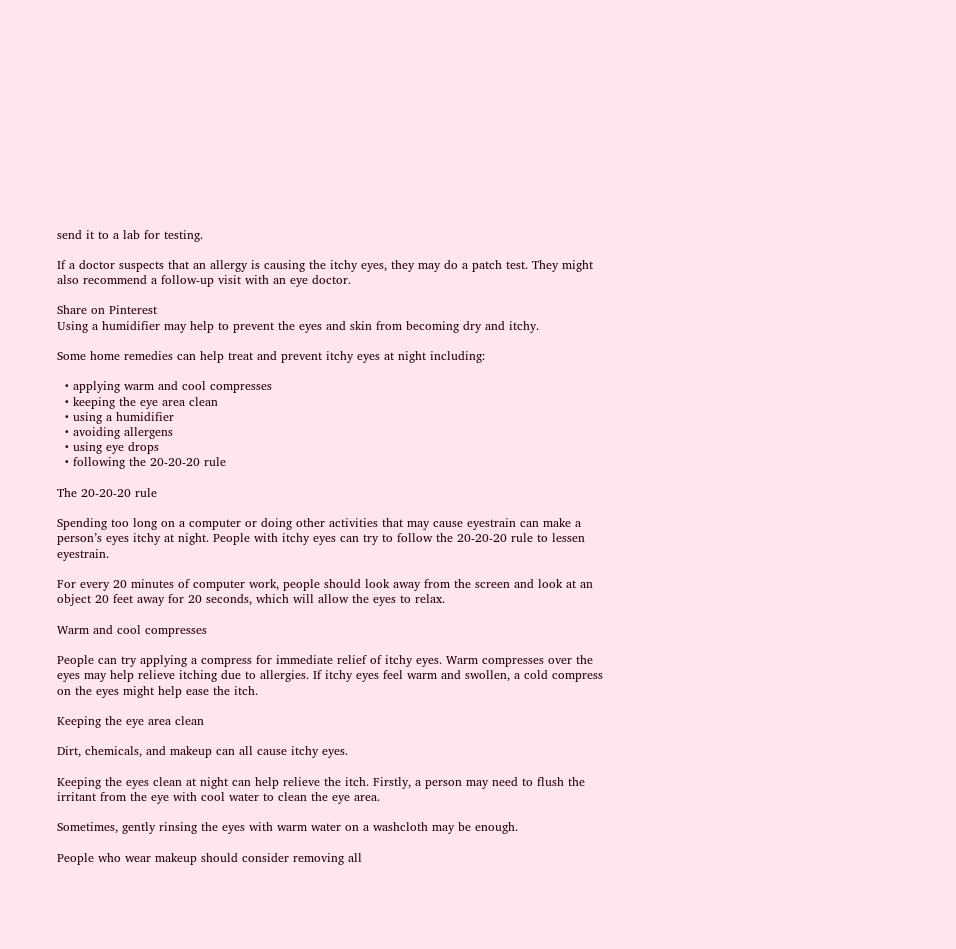send it to a lab for testing.

If a doctor suspects that an allergy is causing the itchy eyes, they may do a patch test. They might also recommend a follow-up visit with an eye doctor.

Share on Pinterest
Using a humidifier may help to prevent the eyes and skin from becoming dry and itchy.

Some home remedies can help treat and prevent itchy eyes at night including:

  • applying warm and cool compresses
  • keeping the eye area clean
  • using a humidifier
  • avoiding allergens
  • using eye drops
  • following the 20-20-20 rule

The 20-20-20 rule

Spending too long on a computer or doing other activities that may cause eyestrain can make a person’s eyes itchy at night. People with itchy eyes can try to follow the 20-20-20 rule to lessen eyestrain.

For every 20 minutes of computer work, people should look away from the screen and look at an object 20 feet away for 20 seconds, which will allow the eyes to relax.

Warm and cool compresses

People can try applying a compress for immediate relief of itchy eyes. Warm compresses over the eyes may help relieve itching due to allergies. If itchy eyes feel warm and swollen, a cold compress on the eyes might help ease the itch.

Keeping the eye area clean

Dirt, chemicals, and makeup can all cause itchy eyes.

Keeping the eyes clean at night can help relieve the itch. Firstly, a person may need to flush the irritant from the eye with cool water to clean the eye area.

Sometimes, gently rinsing the eyes with warm water on a washcloth may be enough.

People who wear makeup should consider removing all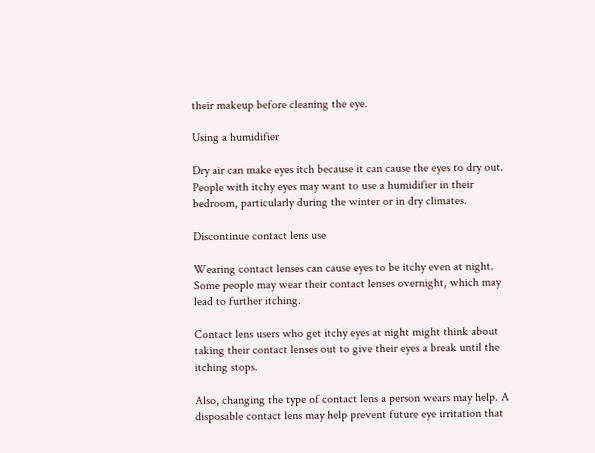their makeup before cleaning the eye.

Using a humidifier

Dry air can make eyes itch because it can cause the eyes to dry out. People with itchy eyes may want to use a humidifier in their bedroom, particularly during the winter or in dry climates.

Discontinue contact lens use

Wearing contact lenses can cause eyes to be itchy even at night. Some people may wear their contact lenses overnight, which may lead to further itching.

Contact lens users who get itchy eyes at night might think about taking their contact lenses out to give their eyes a break until the itching stops.

Also, changing the type of contact lens a person wears may help. A disposable contact lens may help prevent future eye irritation that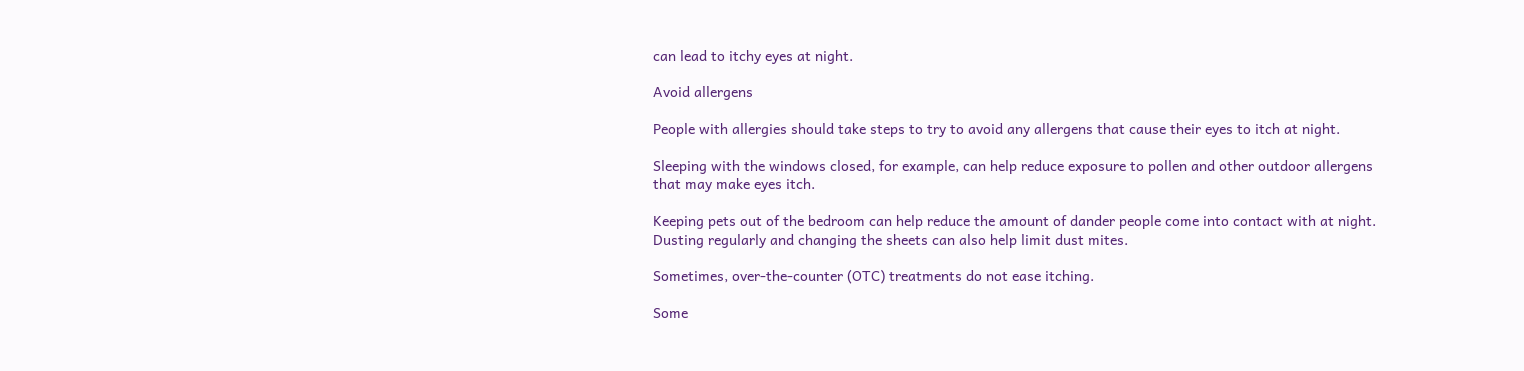can lead to itchy eyes at night.

Avoid allergens

People with allergies should take steps to try to avoid any allergens that cause their eyes to itch at night.

Sleeping with the windows closed, for example, can help reduce exposure to pollen and other outdoor allergens that may make eyes itch.

Keeping pets out of the bedroom can help reduce the amount of dander people come into contact with at night. Dusting regularly and changing the sheets can also help limit dust mites.

Sometimes, over-the-counter (OTC) treatments do not ease itching.

Some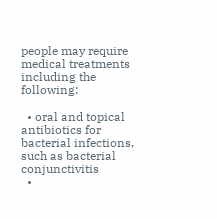people may require medical treatments including the following:

  • oral and topical antibiotics for bacterial infections, such as bacterial conjunctivitis
  •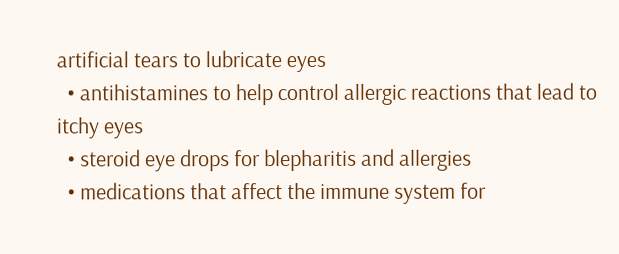artificial tears to lubricate eyes
  • antihistamines to help control allergic reactions that lead to itchy eyes
  • steroid eye drops for blepharitis and allergies
  • medications that affect the immune system for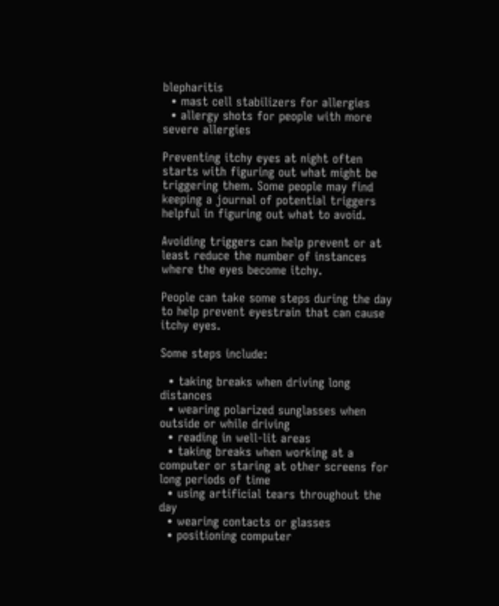blepharitis
  • mast cell stabilizers for allergies
  • allergy shots for people with more severe allergies

Preventing itchy eyes at night often starts with figuring out what might be triggering them. Some people may find keeping a journal of potential triggers helpful in figuring out what to avoid.

Avoiding triggers can help prevent or at least reduce the number of instances where the eyes become itchy.

People can take some steps during the day to help prevent eyestrain that can cause itchy eyes.

Some steps include:

  • taking breaks when driving long distances
  • wearing polarized sunglasses when outside or while driving
  • reading in well-lit areas
  • taking breaks when working at a computer or staring at other screens for long periods of time
  • using artificial tears throughout the day
  • wearing contacts or glasses
  • positioning computer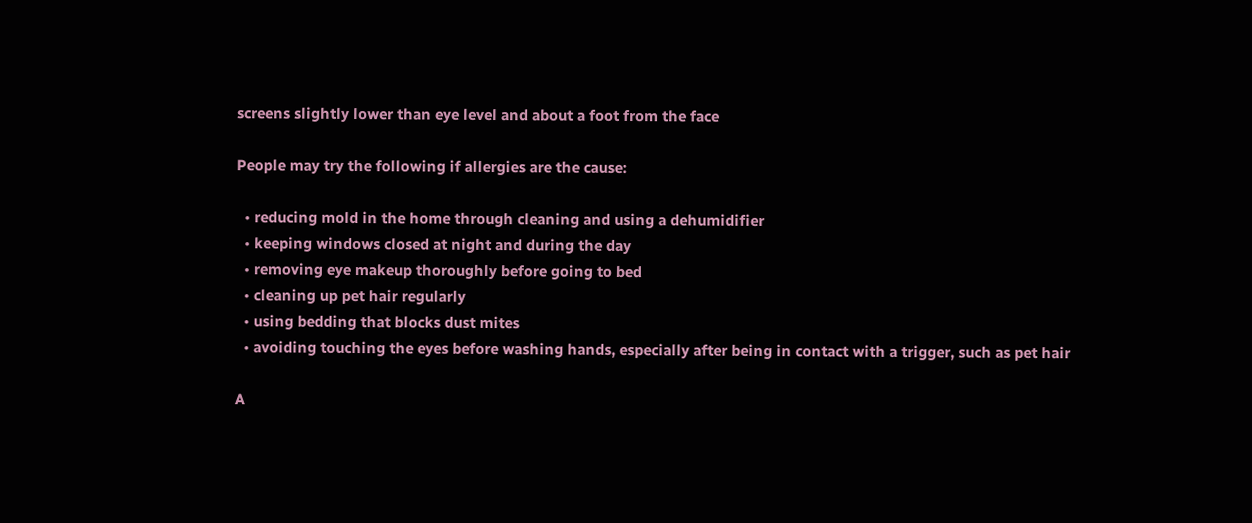screens slightly lower than eye level and about a foot from the face

People may try the following if allergies are the cause:

  • reducing mold in the home through cleaning and using a dehumidifier
  • keeping windows closed at night and during the day
  • removing eye makeup thoroughly before going to bed
  • cleaning up pet hair regularly
  • using bedding that blocks dust mites
  • avoiding touching the eyes before washing hands, especially after being in contact with a trigger, such as pet hair

A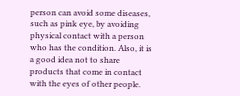person can avoid some diseases, such as pink eye, by avoiding physical contact with a person who has the condition. Also, it is a good idea not to share products that come in contact with the eyes of other people.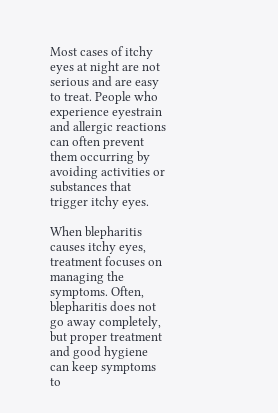Most cases of itchy eyes at night are not serious and are easy to treat. People who experience eyestrain and allergic reactions can often prevent them occurring by avoiding activities or substances that trigger itchy eyes.

When blepharitis causes itchy eyes, treatment focuses on managing the symptoms. Often, blepharitis does not go away completely, but proper treatment and good hygiene can keep symptoms to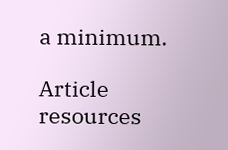a minimum.

Article resources